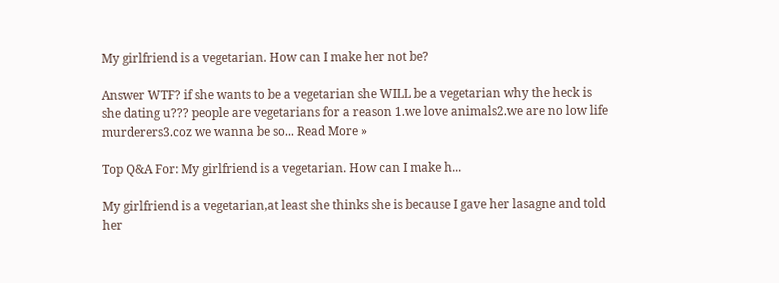My girlfriend is a vegetarian. How can I make her not be?

Answer WTF? if she wants to be a vegetarian she WILL be a vegetarian why the heck is she dating u??? people are vegetarians for a reason 1.we love animals2.we are no low life murderers3.coz we wanna be so... Read More »

Top Q&A For: My girlfriend is a vegetarian. How can I make h...

My girlfriend is a vegetarian,at least she thinks she is because I gave her lasagne and told her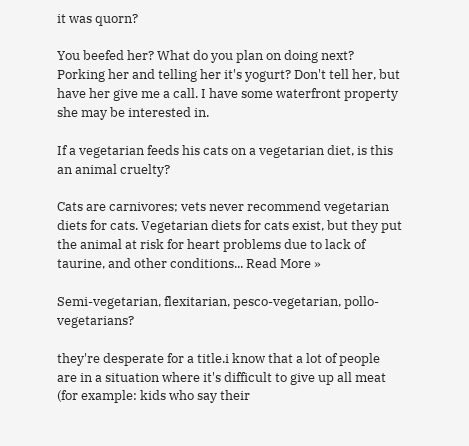it was quorn?

You beefed her? What do you plan on doing next? Porking her and telling her it's yogurt? Don't tell her, but have her give me a call. I have some waterfront property she may be interested in.

If a vegetarian feeds his cats on a vegetarian diet, is this an animal cruelty?

Cats are carnivores; vets never recommend vegetarian diets for cats. Vegetarian diets for cats exist, but they put the animal at risk for heart problems due to lack of taurine, and other conditions... Read More »

Semi-vegetarian, flexitarian, pesco-vegetarian, pollo-vegetarians?

they're desperate for a title.i know that a lot of people are in a situation where it's difficult to give up all meat (for example: kids who say their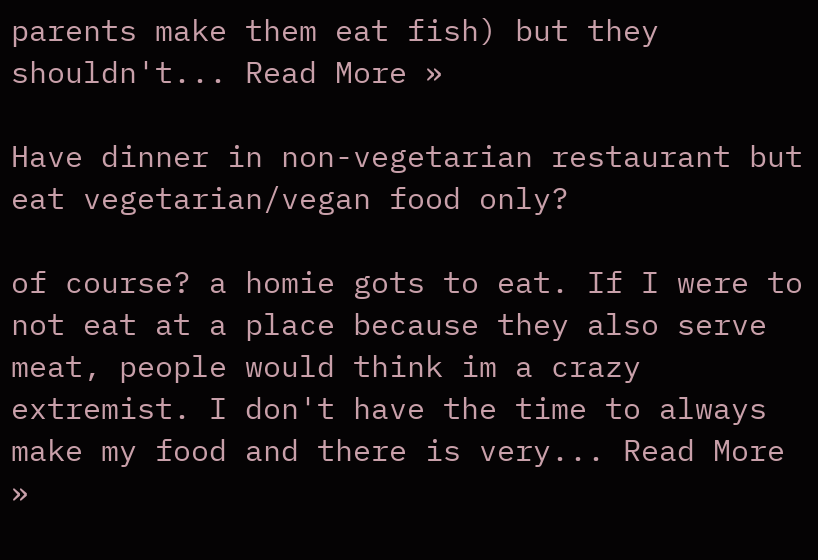parents make them eat fish) but they shouldn't... Read More »

Have dinner in non-vegetarian restaurant but eat vegetarian/vegan food only?

of course? a homie gots to eat. If I were to not eat at a place because they also serve meat, people would think im a crazy extremist. I don't have the time to always make my food and there is very... Read More »